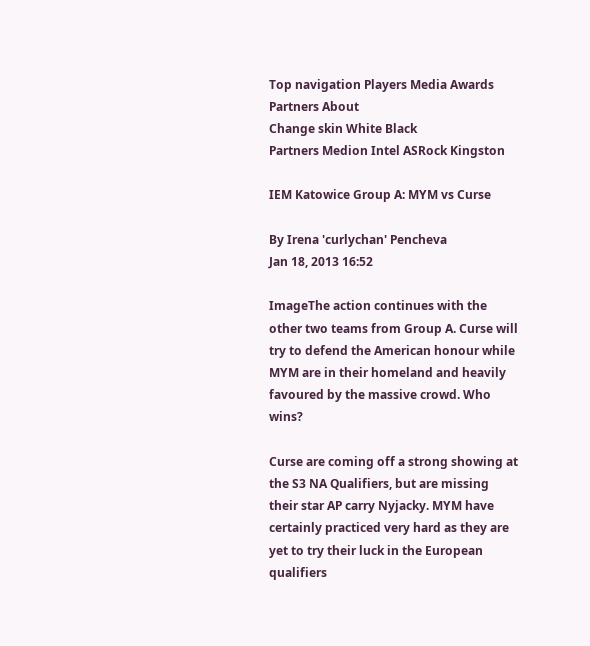Top navigation Players Media Awards Partners About
Change skin White Black
Partners Medion Intel ASRock Kingston

IEM Katowice Group A: MYM vs Curse

By Irena 'curlychan' Pencheva
Jan 18, 2013 16:52

ImageThe action continues with the other two teams from Group A. Curse will try to defend the American honour while MYM are in their homeland and heavily favoured by the massive crowd. Who wins?

Curse are coming off a strong showing at the S3 NA Qualifiers, but are missing their star AP carry Nyjacky. MYM have certainly practiced very hard as they are yet to try their luck in the European qualifiers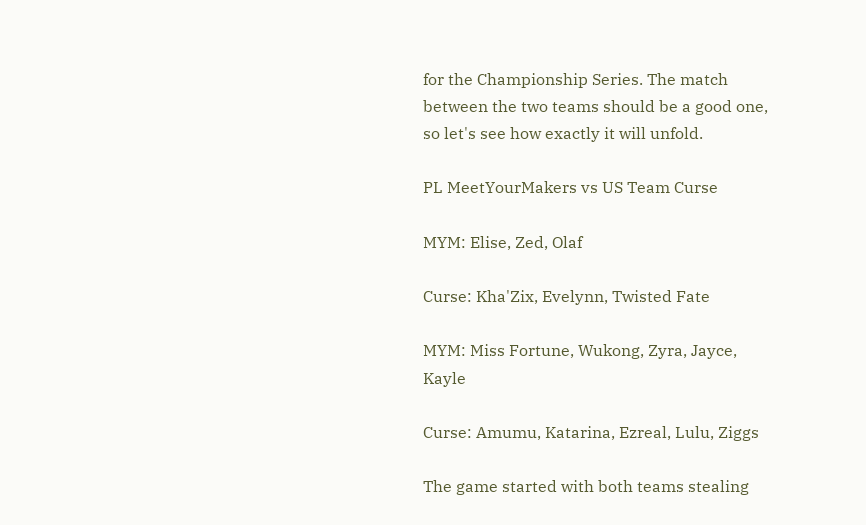for the Championship Series. The match between the two teams should be a good one, so let's see how exactly it will unfold.

PL MeetYourMakers vs US Team Curse

MYM: Elise, Zed, Olaf

Curse: Kha'Zix, Evelynn, Twisted Fate

MYM: Miss Fortune, Wukong, Zyra, Jayce, Kayle

Curse: Amumu, Katarina, Ezreal, Lulu, Ziggs

The game started with both teams stealing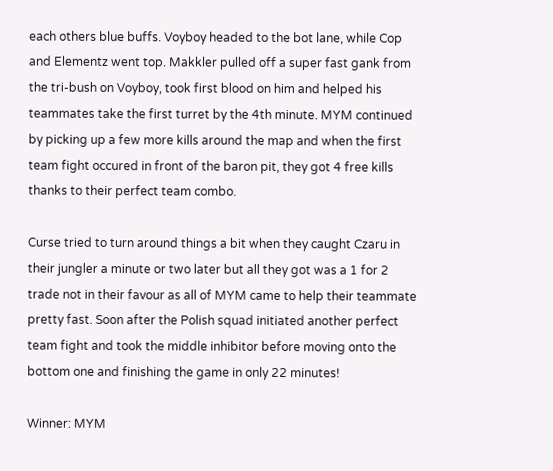each others blue buffs. Voyboy headed to the bot lane, while Cop and Elementz went top. Makkler pulled off a super fast gank from the tri-bush on Voyboy, took first blood on him and helped his teammates take the first turret by the 4th minute. MYM continued by picking up a few more kills around the map and when the first team fight occured in front of the baron pit, they got 4 free kills thanks to their perfect team combo.

Curse tried to turn around things a bit when they caught Czaru in their jungler a minute or two later but all they got was a 1 for 2 trade not in their favour as all of MYM came to help their teammate pretty fast. Soon after the Polish squad initiated another perfect team fight and took the middle inhibitor before moving onto the bottom one and finishing the game in only 22 minutes!

Winner: MYM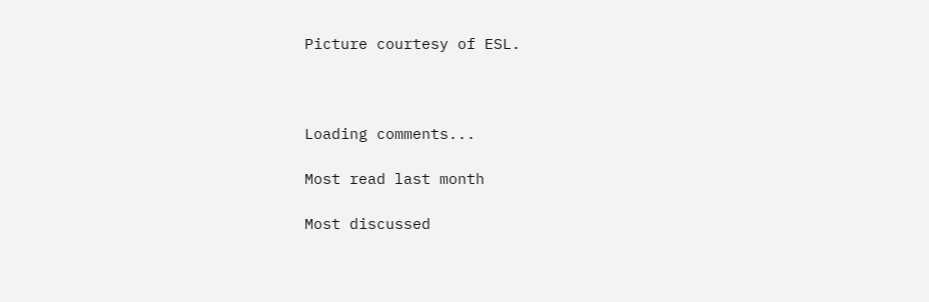Picture courtesy of ESL.



Loading comments...

Most read last month

Most discussed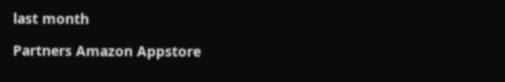last month

Partners Amazon Appstore